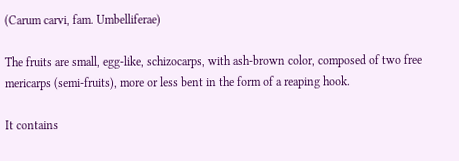(Carum carvi, fam. Umbelliferae)

The fruits are small, egg-like, schizocarps, with ash-brown color, composed of two free mericarps (semi-fruits), more or less bent in the form of a reaping hook.

It contains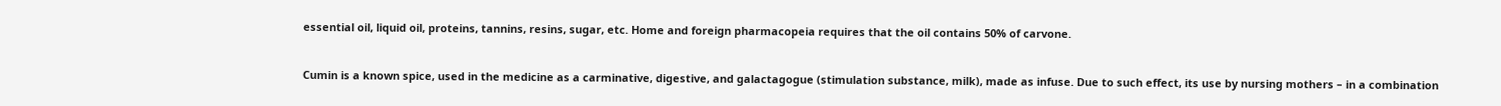essential oil, liquid oil, proteins, tannins, resins, sugar, etc. Home and foreign pharmacopeia requires that the oil contains 50% of carvone.


Cumin is a known spice, used in the medicine as a carminative, digestive, and galactagogue (stimulation substance, milk), made as infuse. Due to such effect, its use by nursing mothers – in a combination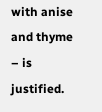with anise and thyme – is justified.